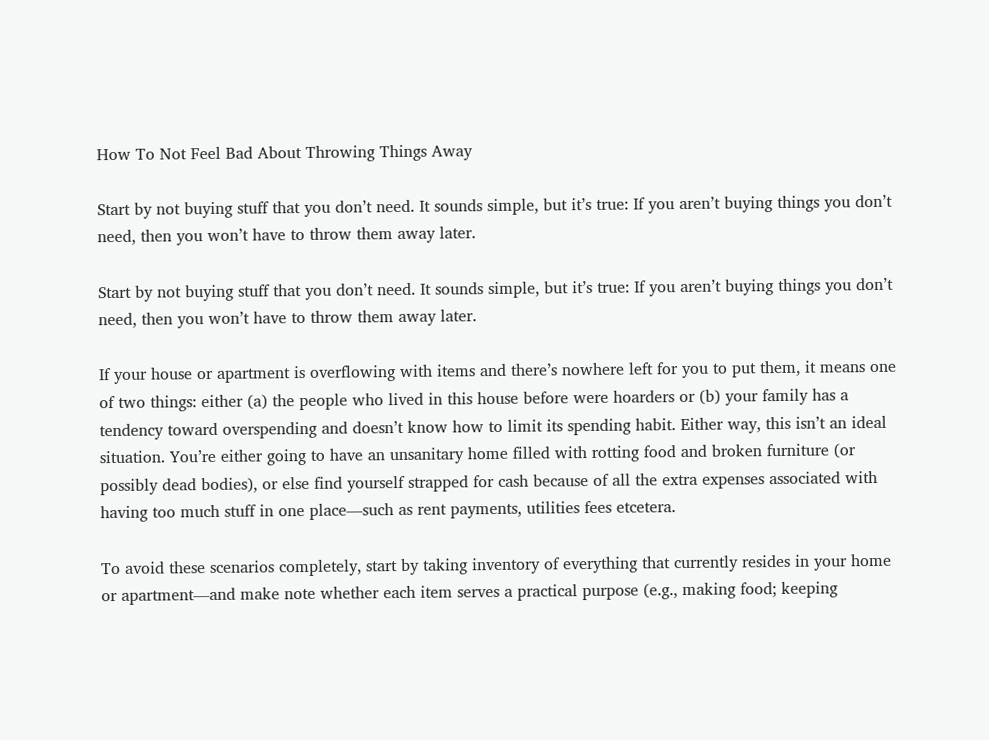How To Not Feel Bad About Throwing Things Away

Start by not buying stuff that you don’t need. It sounds simple, but it’s true: If you aren’t buying things you don’t need, then you won’t have to throw them away later.

Start by not buying stuff that you don’t need. It sounds simple, but it’s true: If you aren’t buying things you don’t need, then you won’t have to throw them away later.

If your house or apartment is overflowing with items and there’s nowhere left for you to put them, it means one of two things: either (a) the people who lived in this house before were hoarders or (b) your family has a tendency toward overspending and doesn’t know how to limit its spending habit. Either way, this isn’t an ideal situation. You’re either going to have an unsanitary home filled with rotting food and broken furniture (or possibly dead bodies), or else find yourself strapped for cash because of all the extra expenses associated with having too much stuff in one place—such as rent payments, utilities fees etcetera.

To avoid these scenarios completely, start by taking inventory of everything that currently resides in your home or apartment—and make note whether each item serves a practical purpose (e.g., making food; keeping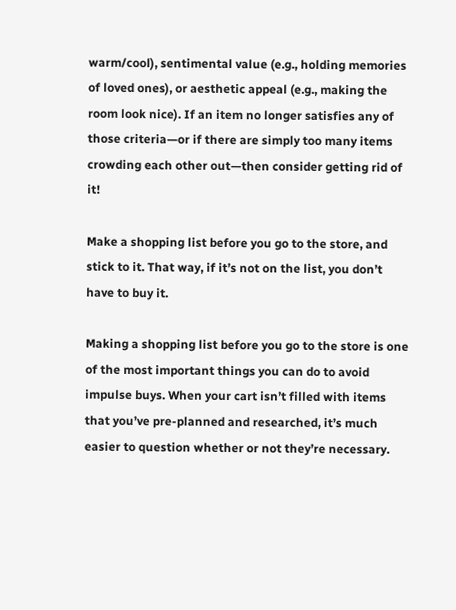warm/cool), sentimental value (e.g., holding memories of loved ones), or aesthetic appeal (e.g., making the room look nice). If an item no longer satisfies any of those criteria—or if there are simply too many items crowding each other out—then consider getting rid of it!

Make a shopping list before you go to the store, and stick to it. That way, if it’s not on the list, you don’t have to buy it.

Making a shopping list before you go to the store is one of the most important things you can do to avoid impulse buys. When your cart isn’t filled with items that you’ve pre-planned and researched, it’s much easier to question whether or not they’re necessary.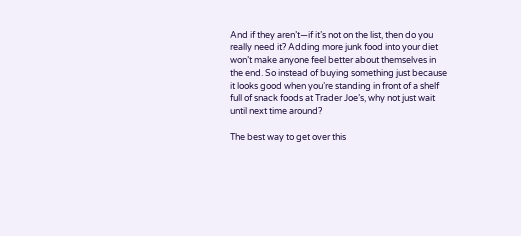And if they aren’t—if it’s not on the list, then do you really need it? Adding more junk food into your diet won’t make anyone feel better about themselves in the end. So instead of buying something just because it looks good when you’re standing in front of a shelf full of snack foods at Trader Joe’s, why not just wait until next time around?

The best way to get over this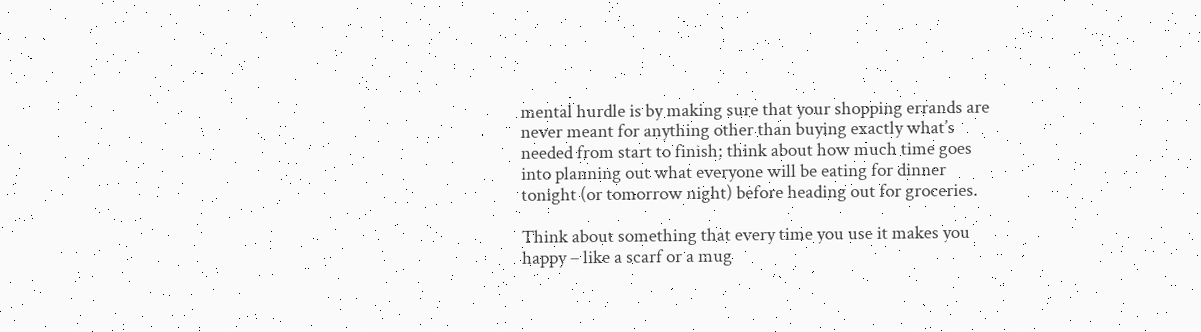mental hurdle is by making sure that your shopping errands are never meant for anything other than buying exactly what’s needed from start to finish; think about how much time goes into planning out what everyone will be eating for dinner tonight (or tomorrow night) before heading out for groceries.

Think about something that every time you use it makes you happy – like a scarf or a mug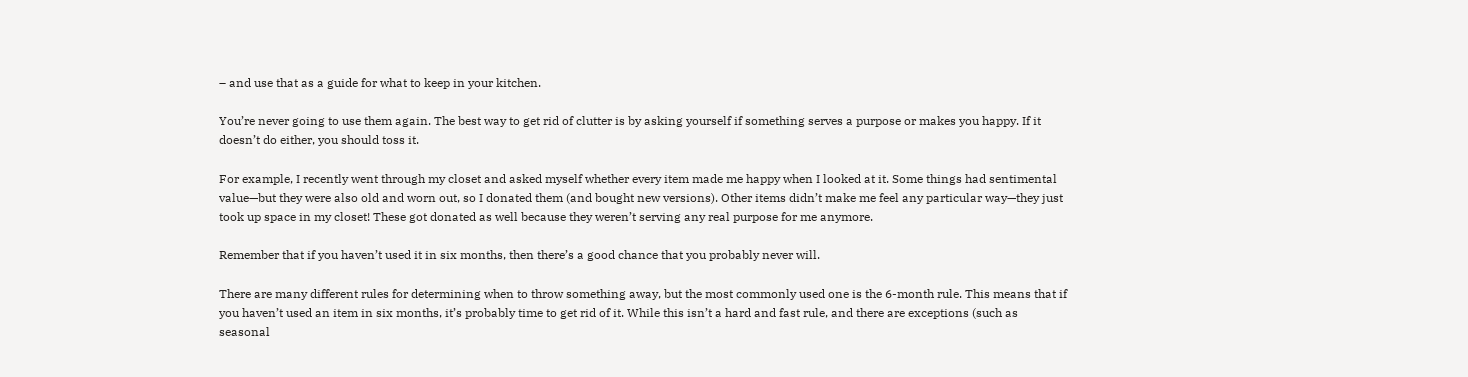– and use that as a guide for what to keep in your kitchen.

You’re never going to use them again. The best way to get rid of clutter is by asking yourself if something serves a purpose or makes you happy. If it doesn’t do either, you should toss it.

For example, I recently went through my closet and asked myself whether every item made me happy when I looked at it. Some things had sentimental value—but they were also old and worn out, so I donated them (and bought new versions). Other items didn’t make me feel any particular way—they just took up space in my closet! These got donated as well because they weren’t serving any real purpose for me anymore.

Remember that if you haven’t used it in six months, then there’s a good chance that you probably never will.

There are many different rules for determining when to throw something away, but the most commonly used one is the 6-month rule. This means that if you haven’t used an item in six months, it’s probably time to get rid of it. While this isn’t a hard and fast rule, and there are exceptions (such as seasonal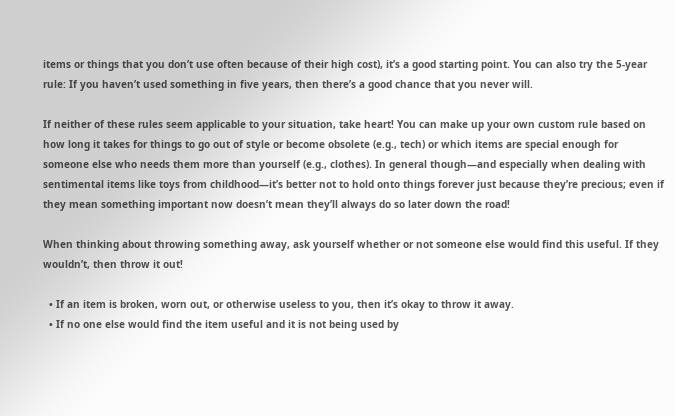items or things that you don’t use often because of their high cost), it’s a good starting point. You can also try the 5-year rule: If you haven’t used something in five years, then there’s a good chance that you never will.

If neither of these rules seem applicable to your situation, take heart! You can make up your own custom rule based on how long it takes for things to go out of style or become obsolete (e.g., tech) or which items are special enough for someone else who needs them more than yourself (e.g., clothes). In general though—and especially when dealing with sentimental items like toys from childhood—it’s better not to hold onto things forever just because they’re precious; even if they mean something important now doesn’t mean they’ll always do so later down the road!

When thinking about throwing something away, ask yourself whether or not someone else would find this useful. If they wouldn’t, then throw it out!

  • If an item is broken, worn out, or otherwise useless to you, then it’s okay to throw it away.
  • If no one else would find the item useful and it is not being used by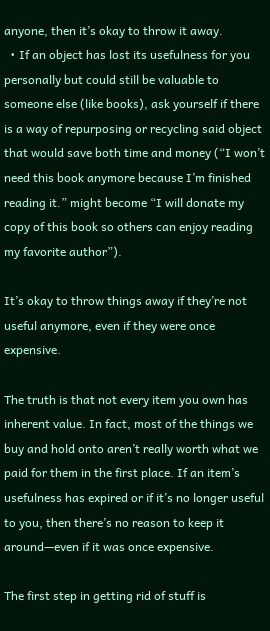anyone, then it’s okay to throw it away.
  • If an object has lost its usefulness for you personally but could still be valuable to someone else (like books), ask yourself if there is a way of repurposing or recycling said object that would save both time and money (“I won’t need this book anymore because I’m finished reading it.” might become “I will donate my copy of this book so others can enjoy reading my favorite author”).

It’s okay to throw things away if they’re not useful anymore, even if they were once expensive.

The truth is that not every item you own has inherent value. In fact, most of the things we buy and hold onto aren’t really worth what we paid for them in the first place. If an item’s usefulness has expired or if it’s no longer useful to you, then there’s no reason to keep it around—even if it was once expensive.

The first step in getting rid of stuff is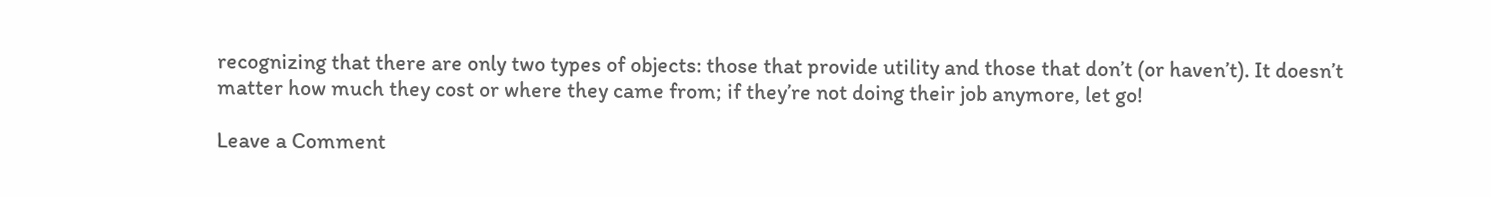recognizing that there are only two types of objects: those that provide utility and those that don’t (or haven’t). It doesn’t matter how much they cost or where they came from; if they’re not doing their job anymore, let go!

Leave a Comment